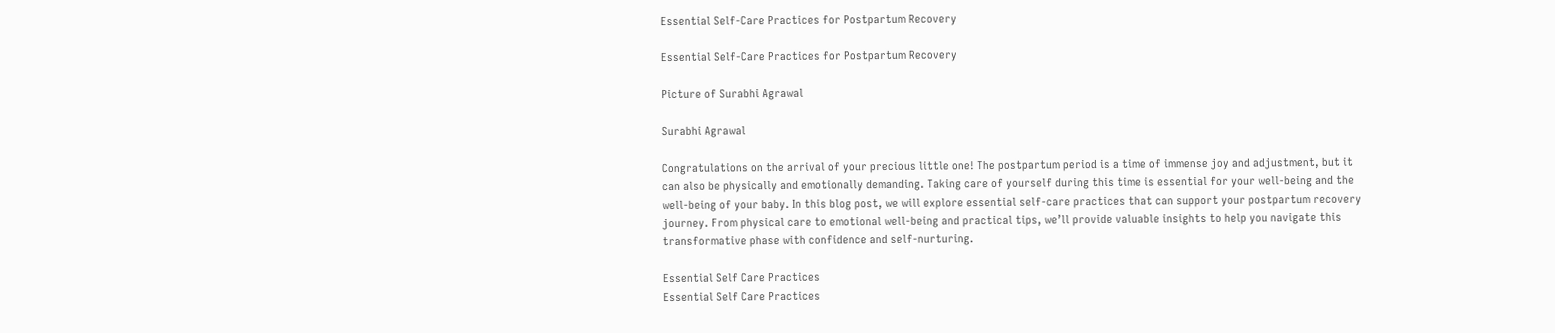Essential Self-Care Practices for Postpartum Recovery

Essential Self-Care Practices for Postpartum Recovery

Picture of Surabhi Agrawal

Surabhi Agrawal

Congratulations on the arrival of your precious little one! The postpartum period is a time of immense joy and adjustment, but it can also be physically and emotionally demanding. Taking care of yourself during this time is essential for your well-being and the well-being of your baby. In this blog post, we will explore essential self-care practices that can support your postpartum recovery journey. From physical care to emotional well-being and practical tips, we’ll provide valuable insights to help you navigate this transformative phase with confidence and self-nurturing.

Essential Self Care Practices
Essential Self Care Practices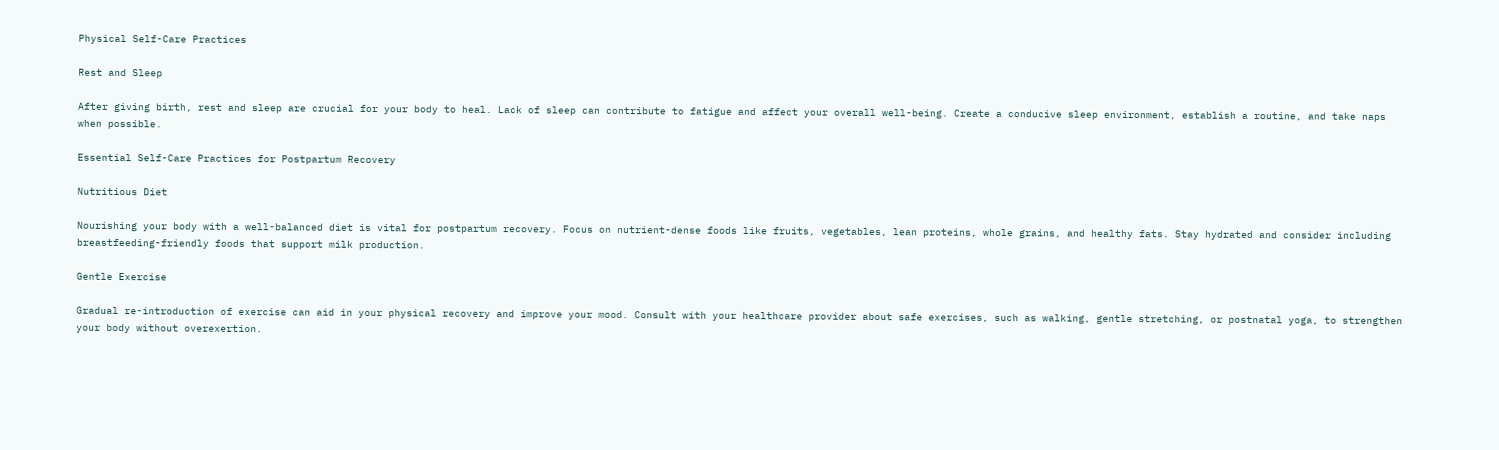Physical Self-Care Practices

Rest and Sleep

After giving birth, rest and sleep are crucial for your body to heal. Lack of sleep can contribute to fatigue and affect your overall well-being. Create a conducive sleep environment, establish a routine, and take naps when possible.

Essential Self-Care Practices for Postpartum Recovery

Nutritious Diet

Nourishing your body with a well-balanced diet is vital for postpartum recovery. Focus on nutrient-dense foods like fruits, vegetables, lean proteins, whole grains, and healthy fats. Stay hydrated and consider including breastfeeding-friendly foods that support milk production.

Gentle Exercise

Gradual re-introduction of exercise can aid in your physical recovery and improve your mood. Consult with your healthcare provider about safe exercises, such as walking, gentle stretching, or postnatal yoga, to strengthen your body without overexertion.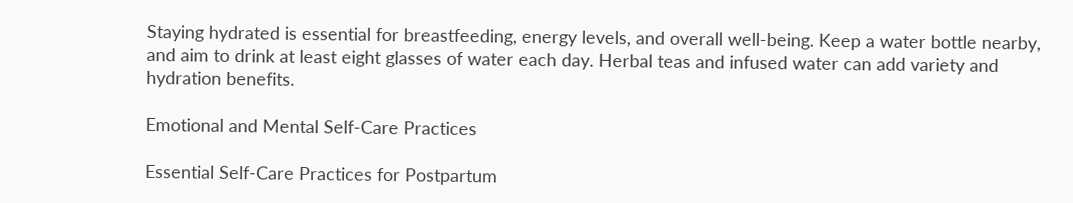Staying hydrated is essential for breastfeeding, energy levels, and overall well-being. Keep a water bottle nearby, and aim to drink at least eight glasses of water each day. Herbal teas and infused water can add variety and hydration benefits.

Emotional and Mental Self-Care Practices

Essential Self-Care Practices for Postpartum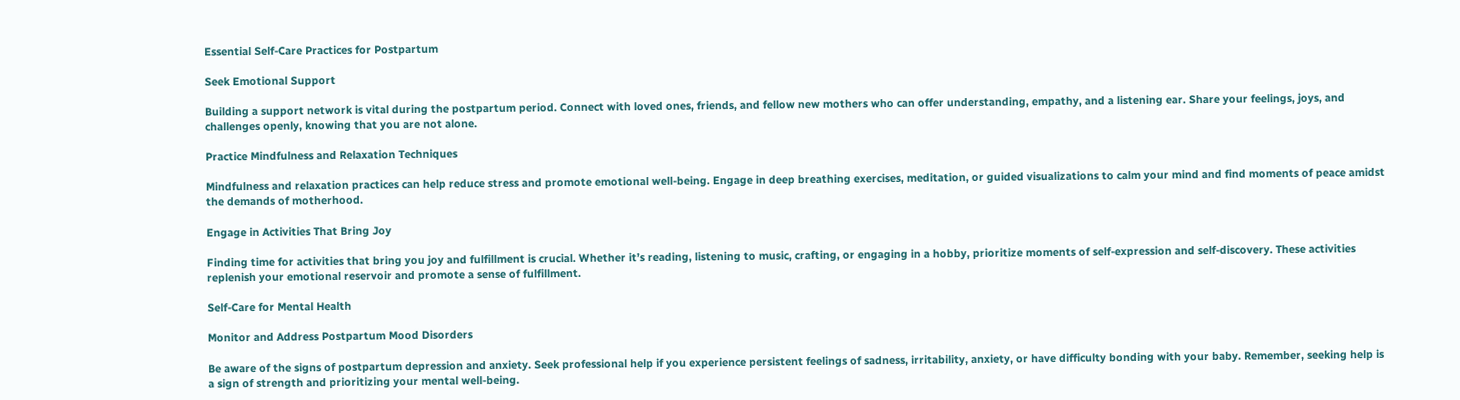Essential Self-Care Practices for Postpartum

Seek Emotional Support

Building a support network is vital during the postpartum period. Connect with loved ones, friends, and fellow new mothers who can offer understanding, empathy, and a listening ear. Share your feelings, joys, and challenges openly, knowing that you are not alone.

Practice Mindfulness and Relaxation Techniques

Mindfulness and relaxation practices can help reduce stress and promote emotional well-being. Engage in deep breathing exercises, meditation, or guided visualizations to calm your mind and find moments of peace amidst the demands of motherhood.

Engage in Activities That Bring Joy

Finding time for activities that bring you joy and fulfillment is crucial. Whether it’s reading, listening to music, crafting, or engaging in a hobby, prioritize moments of self-expression and self-discovery. These activities replenish your emotional reservoir and promote a sense of fulfillment.

Self-Care for Mental Health

Monitor and Address Postpartum Mood Disorders

Be aware of the signs of postpartum depression and anxiety. Seek professional help if you experience persistent feelings of sadness, irritability, anxiety, or have difficulty bonding with your baby. Remember, seeking help is a sign of strength and prioritizing your mental well-being.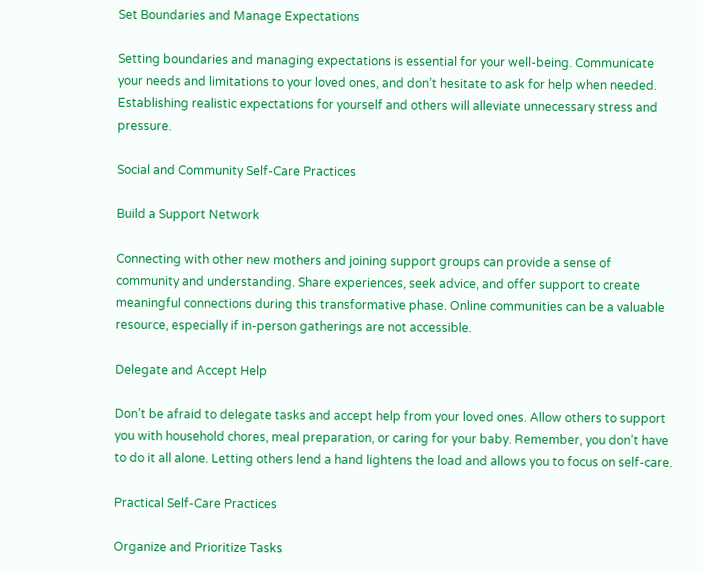Set Boundaries and Manage Expectations

Setting boundaries and managing expectations is essential for your well-being. Communicate your needs and limitations to your loved ones, and don’t hesitate to ask for help when needed. Establishing realistic expectations for yourself and others will alleviate unnecessary stress and pressure.

Social and Community Self-Care Practices

Build a Support Network

Connecting with other new mothers and joining support groups can provide a sense of community and understanding. Share experiences, seek advice, and offer support to create meaningful connections during this transformative phase. Online communities can be a valuable resource, especially if in-person gatherings are not accessible.

Delegate and Accept Help

Don’t be afraid to delegate tasks and accept help from your loved ones. Allow others to support you with household chores, meal preparation, or caring for your baby. Remember, you don’t have to do it all alone. Letting others lend a hand lightens the load and allows you to focus on self-care.

Practical Self-Care Practices

Organize and Prioritize Tasks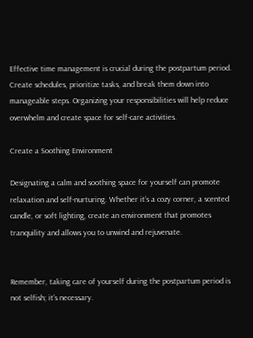Effective time management is crucial during the postpartum period. Create schedules, prioritize tasks, and break them down into manageable steps. Organizing your responsibilities will help reduce overwhelm and create space for self-care activities.

Create a Soothing Environment

Designating a calm and soothing space for yourself can promote relaxation and self-nurturing. Whether it’s a cozy corner, a scented candle, or soft lighting, create an environment that promotes tranquility and allows you to unwind and rejuvenate.


Remember, taking care of yourself during the postpartum period is not selfish; it’s necessary.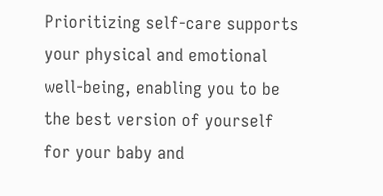Prioritizing self-care supports your physical and emotional well-being, enabling you to be the best version of yourself for your baby and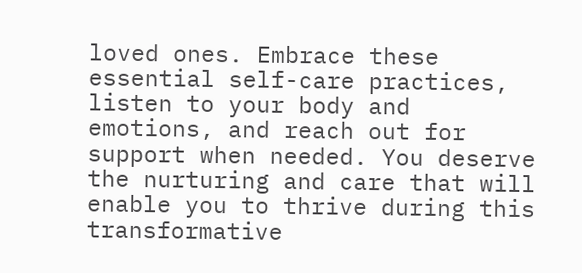loved ones. Embrace these essential self-care practices, listen to your body and emotions, and reach out for support when needed. You deserve the nurturing and care that will enable you to thrive during this transformative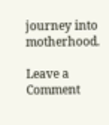journey into motherhood.

Leave a Comment